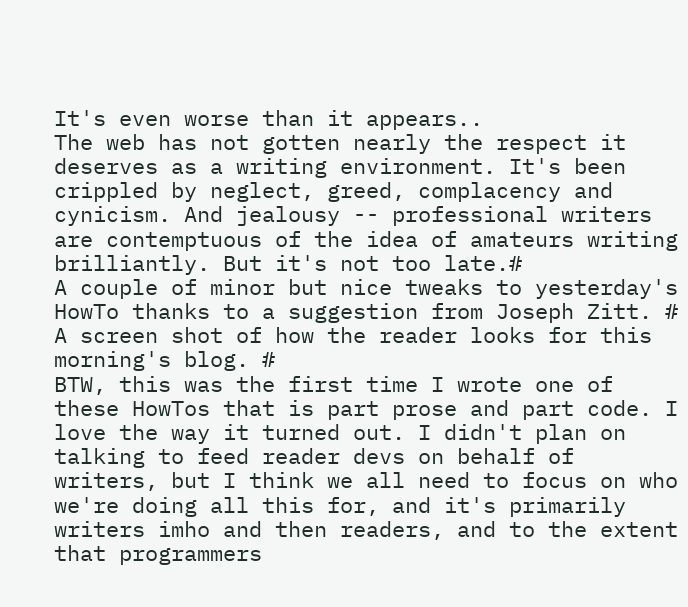It's even worse than it appears..
The web has not gotten nearly the respect it deserves as a writing environment. It's been crippled by neglect, greed, complacency and cynicism. And jealousy -- professional writers are contemptuous of the idea of amateurs writing brilliantly. But it's not too late.#
A couple of minor but nice tweaks to yesterday's HowTo thanks to a suggestion from Joseph Zitt. #
A screen shot of how the reader looks for this morning's blog. #
BTW, this was the first time I wrote one of these HowTos that is part prose and part code. I love the way it turned out. I didn't plan on talking to feed reader devs on behalf of writers, but I think we all need to focus on who we're doing all this for, and it's primarily writers imho and then readers, and to the extent that programmers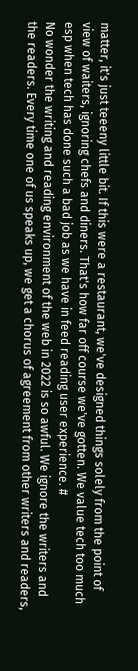matter, it's just teeeny little bit. If this were a restaurant, we've designed things solely from the point of view of waiters, ignoring chefs and diners. That's how far off course we've gotten. We value tech too much esp when tech has done such a bad job as we have in feed reading user experience. #
No wonder the writing and reading environment of the web in 2022 is so awful. We ignore the writers and the readers. Every time one of us speaks up, we get a chorus of agreement from other writers and readers,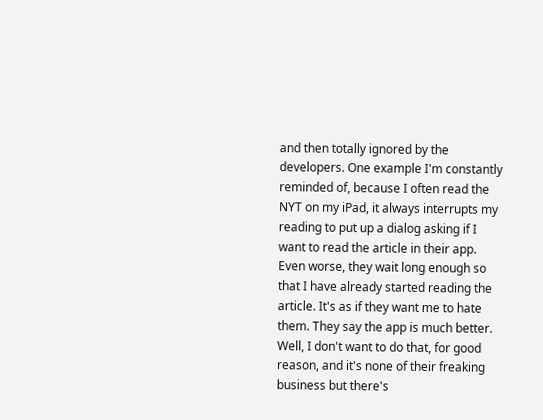and then totally ignored by the developers. One example I'm constantly reminded of, because I often read the NYT on my iPad, it always interrupts my reading to put up a dialog asking if I want to read the article in their app. Even worse, they wait long enough so that I have already started reading the article. It's as if they want me to hate them. They say the app is much better. Well, I don't want to do that, for good reason, and it's none of their freaking business but there's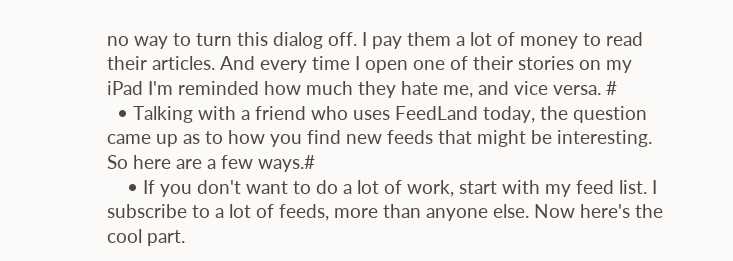no way to turn this dialog off. I pay them a lot of money to read their articles. And every time I open one of their stories on my iPad I'm reminded how much they hate me, and vice versa. #
  • Talking with a friend who uses FeedLand today, the question came up as to how you find new feeds that might be interesting. So here are a few ways.#
    • If you don't want to do a lot of work, start with my feed list. I subscribe to a lot of feeds, more than anyone else. Now here's the cool part.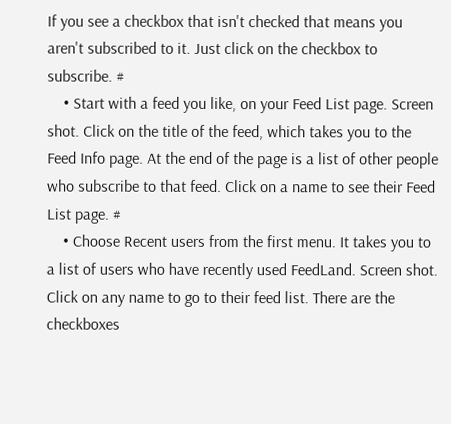If you see a checkbox that isn't checked that means you aren't subscribed to it. Just click on the checkbox to subscribe. #
    • Start with a feed you like, on your Feed List page. Screen shot. Click on the title of the feed, which takes you to the Feed Info page. At the end of the page is a list of other people who subscribe to that feed. Click on a name to see their Feed List page. #
    • Choose Recent users from the first menu. It takes you to a list of users who have recently used FeedLand. Screen shot. Click on any name to go to their feed list. There are the checkboxes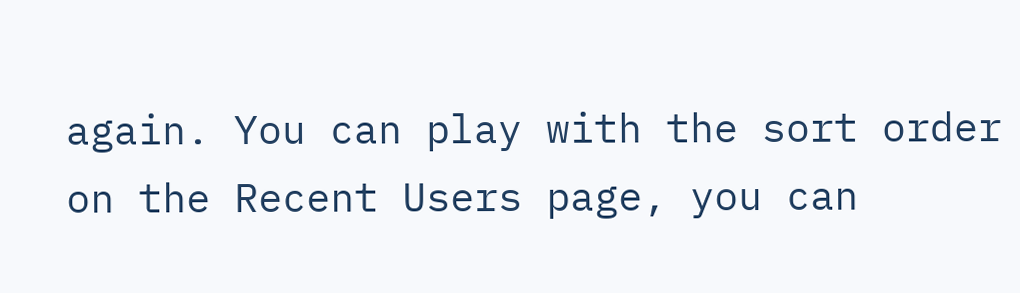again. You can play with the sort order on the Recent Users page, you can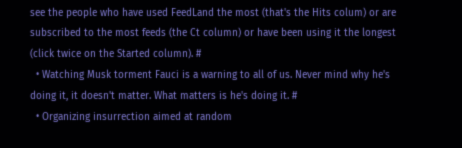see the people who have used FeedLand the most (that's the Hits colum) or are subscribed to the most feeds (the Ct column) or have been using it the longest (click twice on the Started column). #
  • Watching Musk torment Fauci is a warning to all of us. Never mind why he's doing it, it doesn't matter. What matters is he's doing it. #
  • Organizing insurrection aimed at random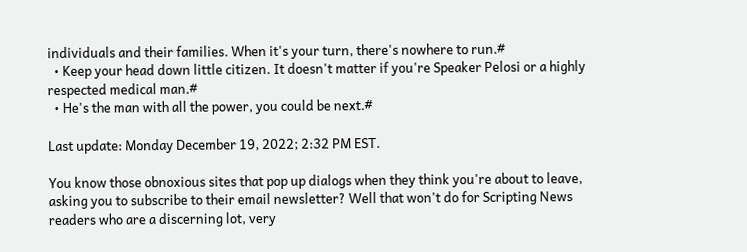individuals and their families. When it's your turn, there's nowhere to run.#
  • Keep your head down little citizen. It doesn't matter if you're Speaker Pelosi or a highly respected medical man.#
  • He's the man with all the power, you could be next.#

Last update: Monday December 19, 2022; 2:32 PM EST.

You know those obnoxious sites that pop up dialogs when they think you're about to leave, asking you to subscribe to their email newsletter? Well that won't do for Scripting News readers who are a discerning lot, very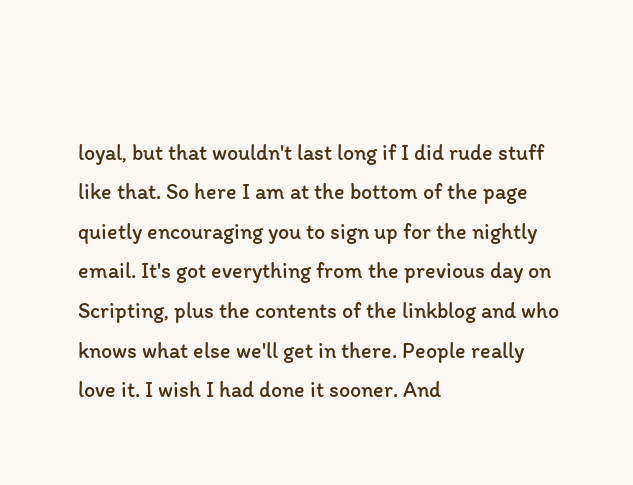loyal, but that wouldn't last long if I did rude stuff like that. So here I am at the bottom of the page quietly encouraging you to sign up for the nightly email. It's got everything from the previous day on Scripting, plus the contents of the linkblog and who knows what else we'll get in there. People really love it. I wish I had done it sooner. And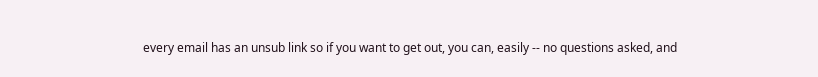every email has an unsub link so if you want to get out, you can, easily -- no questions asked, and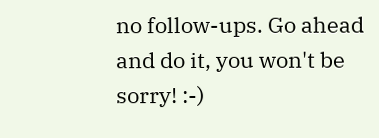no follow-ups. Go ahead and do it, you won't be sorry! :-)